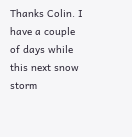Thanks Colin. I have a couple of days while this next snow storm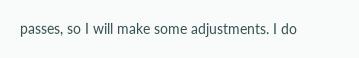passes, so I will make some adjustments. I do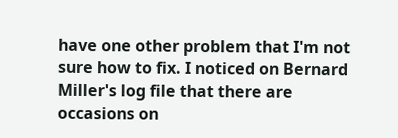have one other problem that I'm not sure how to fix. I noticed on Bernard Miller's log file that there are occasions on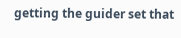getting the guider set that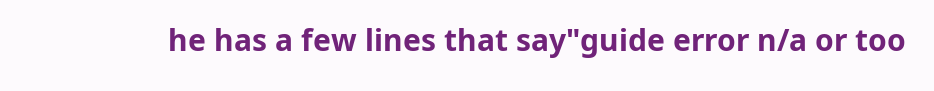he has a few lines that say"guide error n/a or too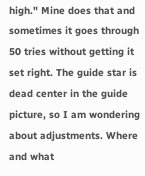high." Mine does that and sometimes it goes through 50 tries without getting it set right. The guide star is dead center in the guide picture, so I am wondering about adjustments. Where and what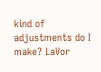kind of adjustments do I make? LaVor